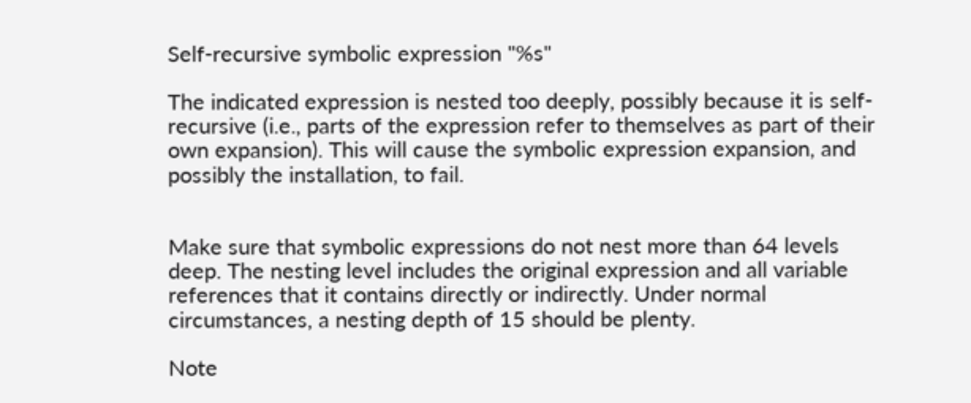Self-recursive symbolic expression "%s"

The indicated expression is nested too deeply, possibly because it is self-recursive (i.e., parts of the expression refer to themselves as part of their own expansion). This will cause the symbolic expression expansion, and possibly the installation, to fail.


Make sure that symbolic expressions do not nest more than 64 levels deep. The nesting level includes the original expression and all variable references that it contains directly or indirectly. Under normal circumstances, a nesting depth of 15 should be plenty.

Note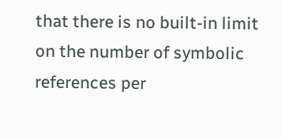that there is no built-in limit on the number of symbolic references per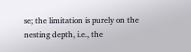se; the limitation is purely on the nesting depth, i.e., the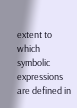extent to which symbolic expressions are defined in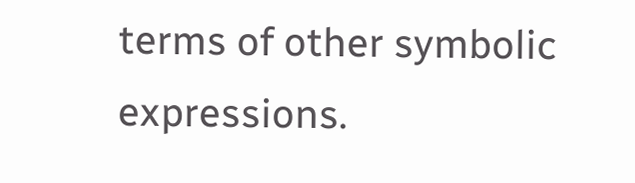terms of other symbolic expressions.